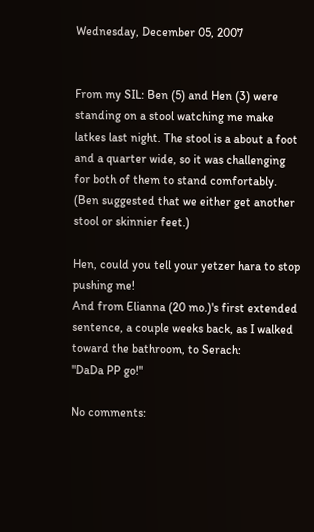Wednesday, December 05, 2007


From my SIL: Ben (5) and Hen (3) were standing on a stool watching me make latkes last night. The stool is a about a foot and a quarter wide, so it was challenging for both of them to stand comfortably. (Ben suggested that we either get another stool or skinnier feet.)

Hen, could you tell your yetzer hara to stop pushing me!
And from Elianna (20 mo.)'s first extended sentence, a couple weeks back, as I walked toward the bathroom, to Serach:
"DaDa PP go!"

No comments: